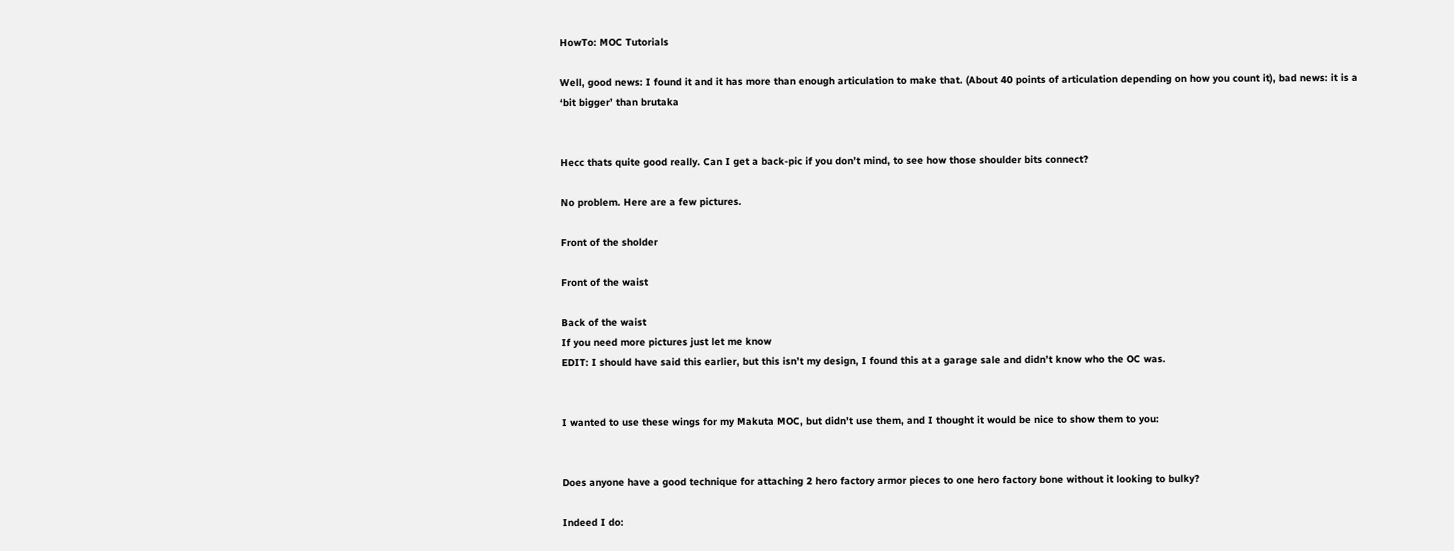HowTo: MOC Tutorials

Well, good news: I found it and it has more than enough articulation to make that. (About 40 points of articulation depending on how you count it), bad news: it is a ‘bit bigger’ than brutaka


Hecc thats quite good really. Can I get a back-pic if you don’t mind, to see how those shoulder bits connect?

No problem. Here are a few pictures.

Front of the sholder

Front of the waist

Back of the waist
If you need more pictures just let me know
EDIT: I should have said this earlier, but this isn’t my design, I found this at a garage sale and didn’t know who the OC was.


I wanted to use these wings for my Makuta MOC, but didn’t use them, and I thought it would be nice to show them to you:


Does anyone have a good technique for attaching 2 hero factory armor pieces to one hero factory bone without it looking to bulky?

Indeed I do: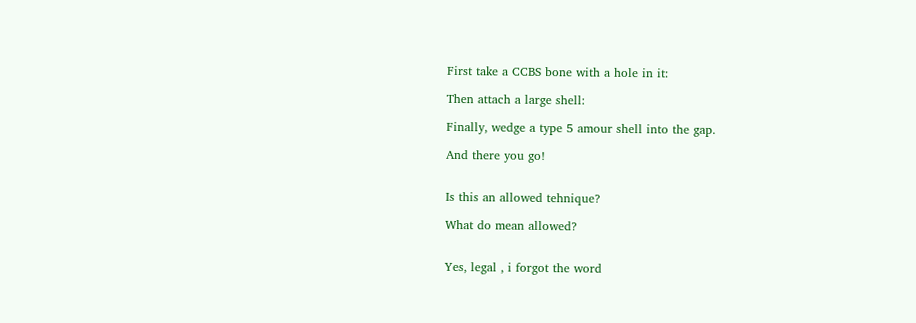First take a CCBS bone with a hole in it:

Then attach a large shell:

Finally, wedge a type 5 amour shell into the gap.

And there you go!


Is this an allowed tehnique?

What do mean allowed?


Yes, legal , i forgot the word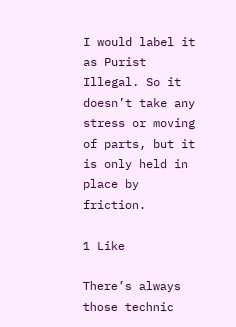I would label it as Purist Illegal. So it doesn’t take any stress or moving of parts, but it is only held in place by friction.

1 Like

There’s always those technic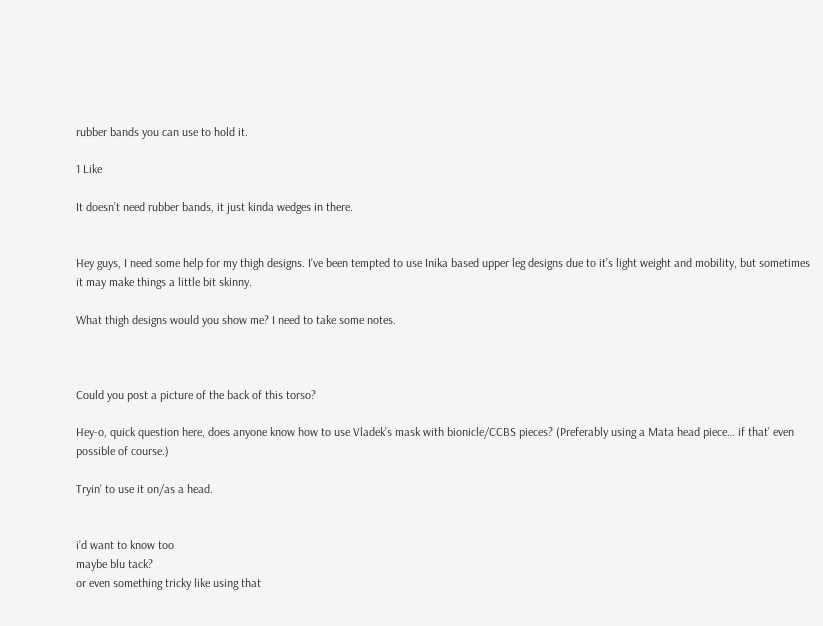rubber bands you can use to hold it.

1 Like

It doesn’t need rubber bands, it just kinda wedges in there.


Hey guys, I need some help for my thigh designs. I’ve been tempted to use Inika based upper leg designs due to it’s light weight and mobility, but sometimes it may make things a little bit skinny.

What thigh designs would you show me? I need to take some notes.



Could you post a picture of the back of this torso?

Hey-o, quick question here, does anyone know how to use Vladek’s mask with bionicle/CCBS pieces? (Preferably using a Mata head piece… if that’ even possible of course.)

Tryin’ to use it on/as a head.


i’d want to know too
maybe blu tack?
or even something tricky like using that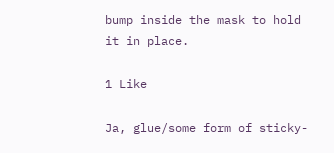bump inside the mask to hold it in place.

1 Like

Ja, glue/some form of sticky-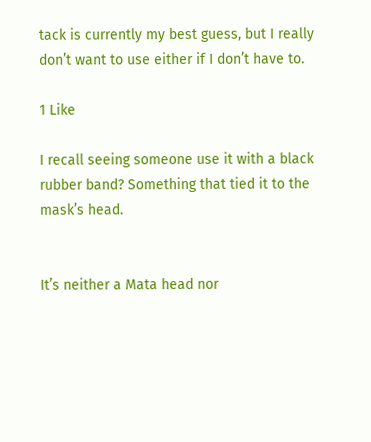tack is currently my best guess, but I really don’t want to use either if I don’t have to.

1 Like

I recall seeing someone use it with a black rubber band? Something that tied it to the mask’s head.


It’s neither a Mata head nor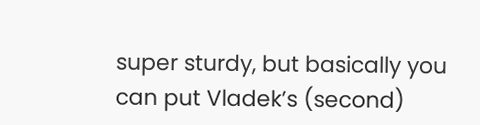super sturdy, but basically you can put Vladek’s (second)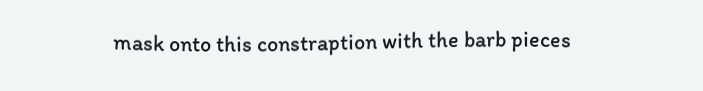mask onto this constraption with the barb pieces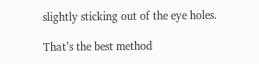slightly sticking out of the eye holes.

That’s the best method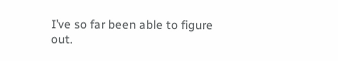I’ve so far been able to figure out.